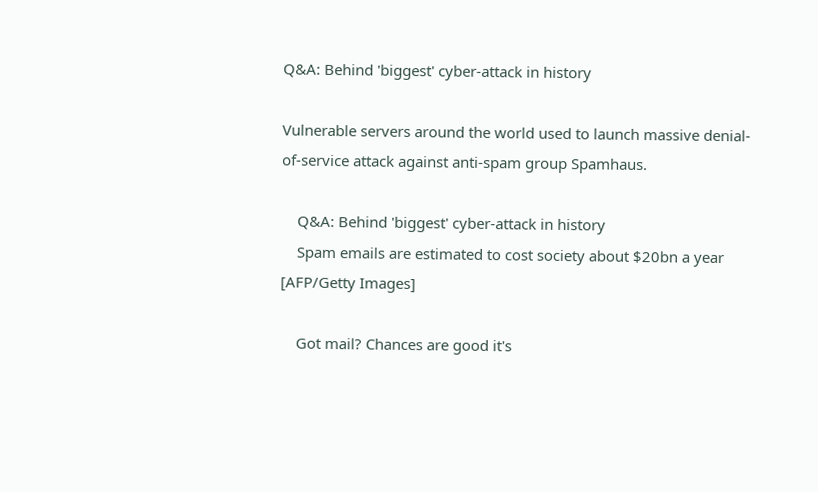Q&A: Behind 'biggest' cyber-attack in history

Vulnerable servers around the world used to launch massive denial-of-service attack against anti-spam group Spamhaus.

    Q&A: Behind 'biggest' cyber-attack in history
    Spam emails are estimated to cost society about $20bn a year [AFP/Getty Images]

    Got mail? Chances are good it's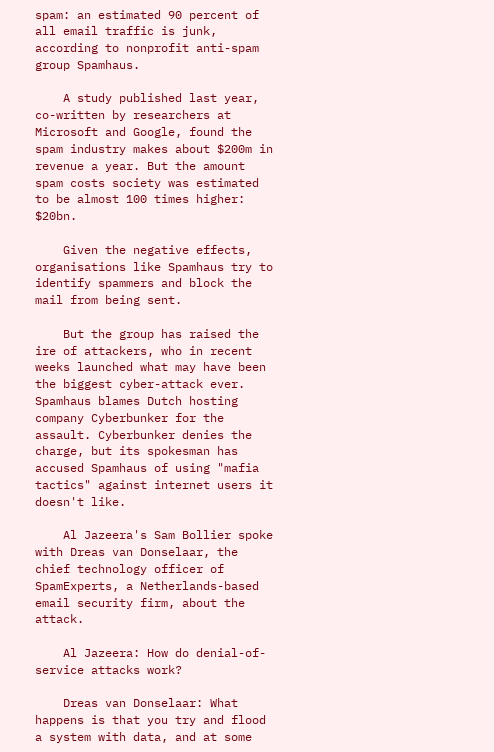spam: an estimated 90 percent of all email traffic is junk, according to nonprofit anti-spam group Spamhaus.

    A study published last year, co-written by researchers at Microsoft and Google, found the spam industry makes about $200m in revenue a year. But the amount spam costs society was estimated to be almost 100 times higher: $20bn.

    Given the negative effects, organisations like Spamhaus try to identify spammers and block the mail from being sent.

    But the group has raised the ire of attackers, who in recent weeks launched what may have been the biggest cyber-attack ever. Spamhaus blames Dutch hosting company Cyberbunker for the assault. Cyberbunker denies the charge, but its spokesman has accused Spamhaus of using "mafia tactics" against internet users it doesn't like.

    Al Jazeera's Sam Bollier spoke with Dreas van Donselaar, the chief technology officer of SpamExperts, a Netherlands-based email security firm, about the attack.

    Al Jazeera: How do denial-of-service attacks work?

    Dreas van Donselaar: What happens is that you try and flood a system with data, and at some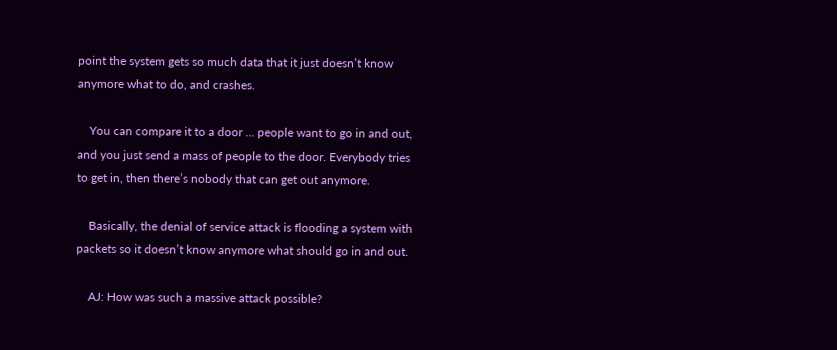point the system gets so much data that it just doesn’t know anymore what to do, and crashes.

    You can compare it to a door … people want to go in and out, and you just send a mass of people to the door. Everybody tries to get in, then there’s nobody that can get out anymore.

    Basically, the denial of service attack is flooding a system with packets so it doesn’t know anymore what should go in and out.

    AJ: How was such a massive attack possible?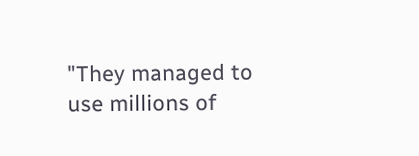"They managed to use millions of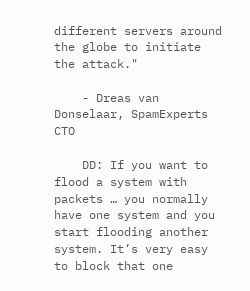different servers around the globe to initiate the attack."

    - Dreas van Donselaar, SpamExperts CTO

    DD: If you want to flood a system with packets … you normally have one system and you start flooding another system. It’s very easy to block that one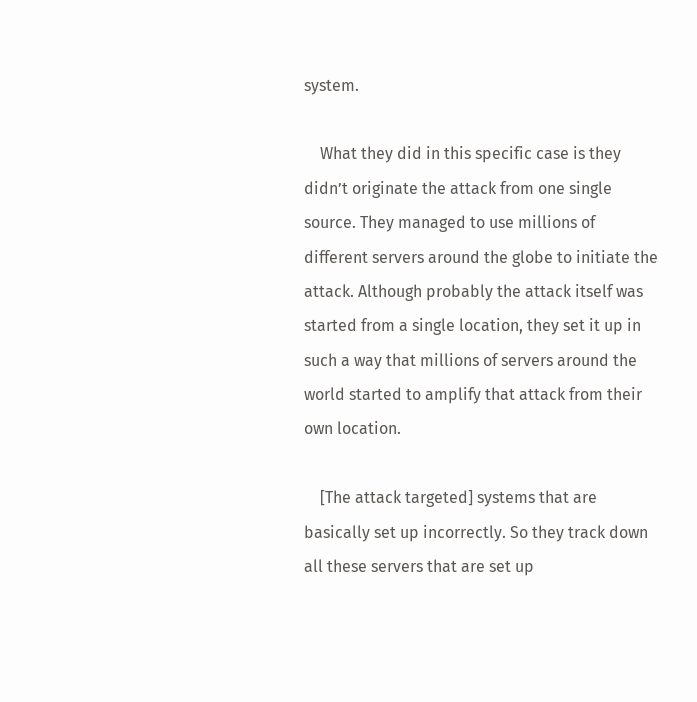system.

    What they did in this specific case is they didn’t originate the attack from one single source. They managed to use millions of different servers around the globe to initiate the attack. Although probably the attack itself was started from a single location, they set it up in such a way that millions of servers around the world started to amplify that attack from their own location.

    [The attack targeted] systems that are basically set up incorrectly. So they track down all these servers that are set up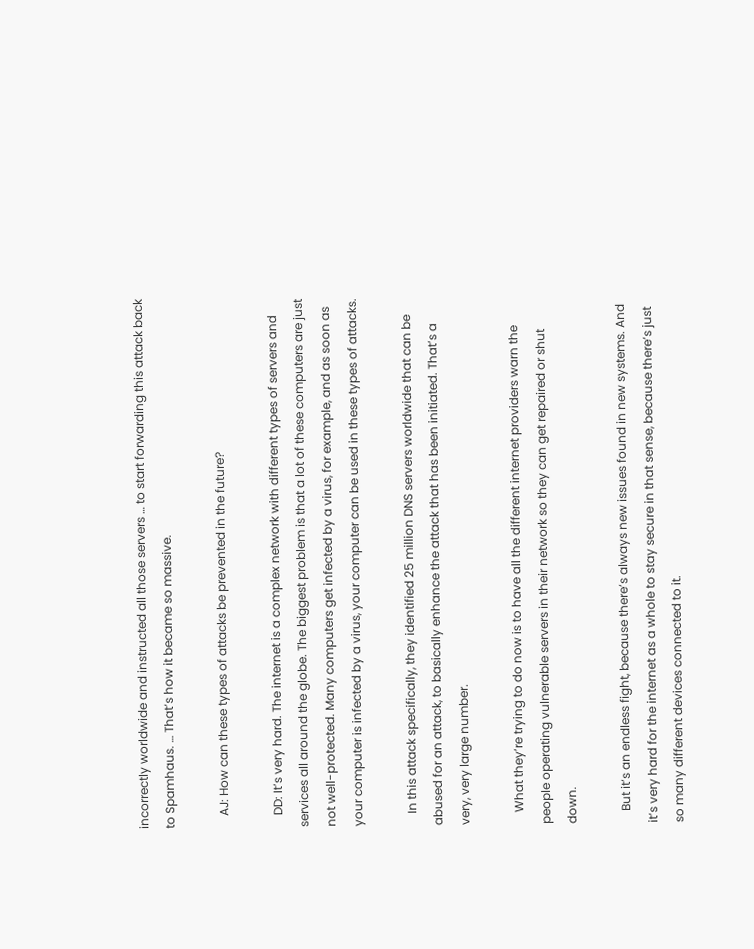incorrectly worldwide and instructed all those servers … to start forwarding this attack back to Spamhaus. … That’s how it became so massive.

    AJ: How can these types of attacks be prevented in the future?

    DD: It’s very hard. The internet is a complex network with different types of servers and services all around the globe. The biggest problem is that a lot of these computers are just not well-protected. Many computers get infected by a virus, for example, and as soon as your computer is infected by a virus, your computer can be used in these types of attacks.

    In this attack specifically, they identified 25 million DNS servers worldwide that can be abused for an attack, to basically enhance the attack that has been initiated. That’s a very, very large number.

    What they’re trying to do now is to have all the different internet providers warn the people operating vulnerable servers in their network so they can get repaired or shut down.

    But it’s an endless fight, because there’s always new issues found in new systems. And it’s very hard for the internet as a whole to stay secure in that sense, because there’s just so many different devices connected to it.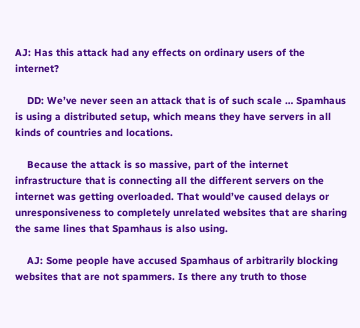AJ: Has this attack had any effects on ordinary users of the internet?

    DD: We’ve never seen an attack that is of such scale … Spamhaus is using a distributed setup, which means they have servers in all kinds of countries and locations.

    Because the attack is so massive, part of the internet infrastructure that is connecting all the different servers on the internet was getting overloaded. That would’ve caused delays or unresponsiveness to completely unrelated websites that are sharing the same lines that Spamhaus is also using.

    AJ: Some people have accused Spamhaus of arbitrarily blocking websites that are not spammers. Is there any truth to those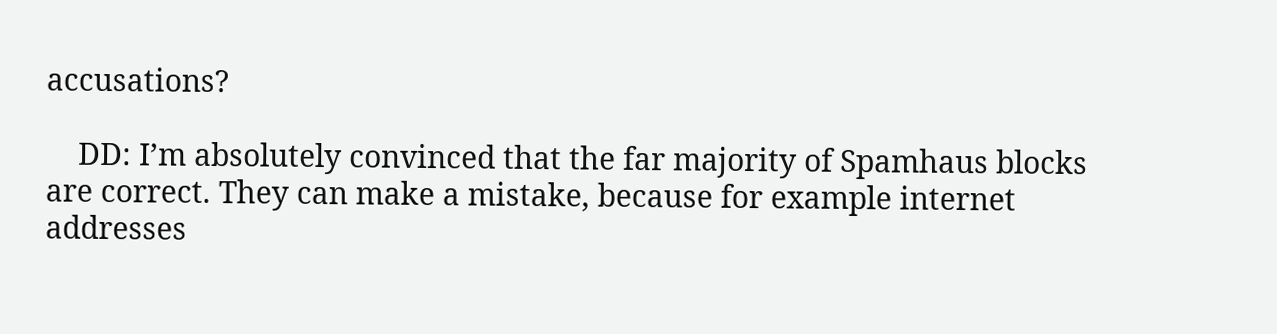accusations?

    DD: I’m absolutely convinced that the far majority of Spamhaus blocks are correct. They can make a mistake, because for example internet addresses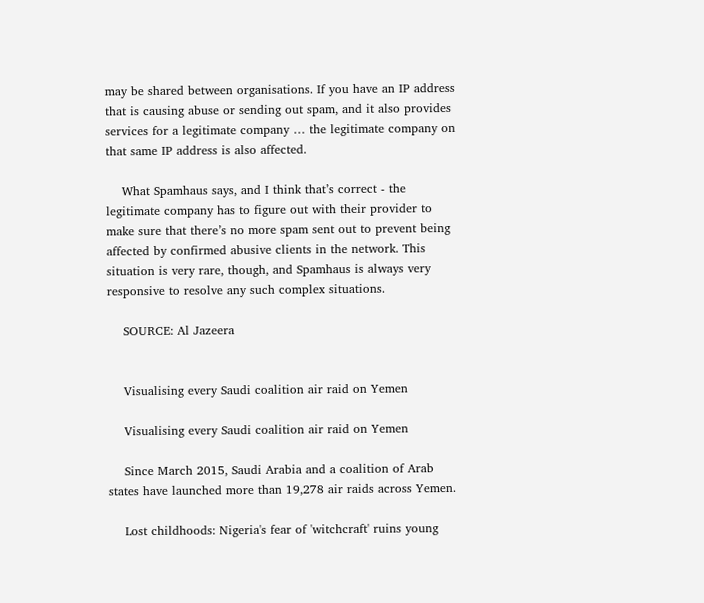may be shared between organisations. If you have an IP address that is causing abuse or sending out spam, and it also provides services for a legitimate company … the legitimate company on that same IP address is also affected.

    What Spamhaus says, and I think that’s correct - the legitimate company has to figure out with their provider to make sure that there’s no more spam sent out to prevent being affected by confirmed abusive clients in the network. This situation is very rare, though, and Spamhaus is always very responsive to resolve any such complex situations.

    SOURCE: Al Jazeera


    Visualising every Saudi coalition air raid on Yemen

    Visualising every Saudi coalition air raid on Yemen

    Since March 2015, Saudi Arabia and a coalition of Arab states have launched more than 19,278 air raids across Yemen.

    Lost childhoods: Nigeria's fear of 'witchcraft' ruins young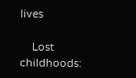lives

    Lost childhoods: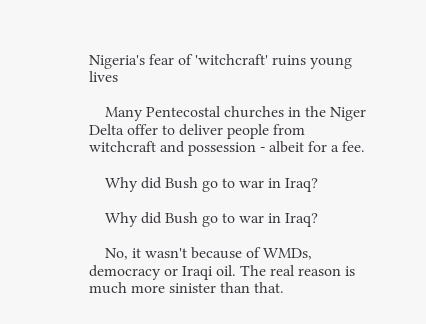Nigeria's fear of 'witchcraft' ruins young lives

    Many Pentecostal churches in the Niger Delta offer to deliver people from witchcraft and possession - albeit for a fee.

    Why did Bush go to war in Iraq?

    Why did Bush go to war in Iraq?

    No, it wasn't because of WMDs, democracy or Iraqi oil. The real reason is much more sinister than that.